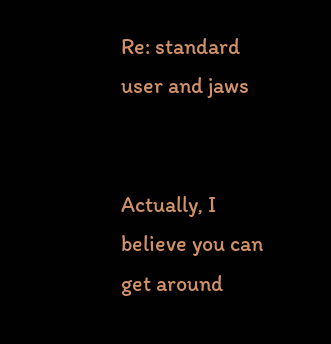Re: standard user and jaws


Actually, I believe you can get around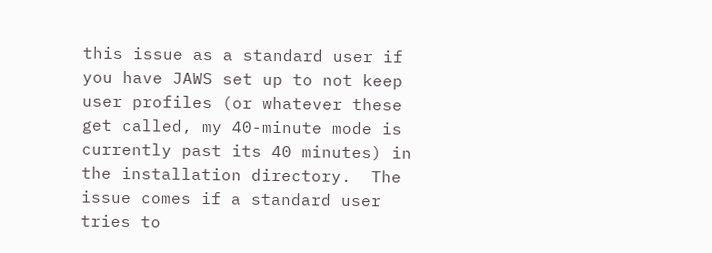this issue as a standard user if you have JAWS set up to not keep user profiles (or whatever these get called, my 40-minute mode is currently past its 40 minutes) in the installation directory.  The issue comes if a standard user tries to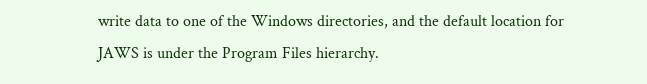write data to one of the Windows directories, and the default location for JAWS is under the Program Files hierarchy.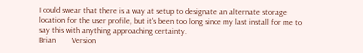I could swear that there is a way at setup to designate an alternate storage location for the user profile, but it's been too long since my last install for me to say this with anything approaching certainty.
Brian        Version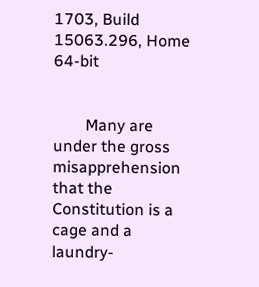1703, Build 15063.296, Home 64-bit


        Many are under the gross misapprehension that the Constitution is a cage and a laundry-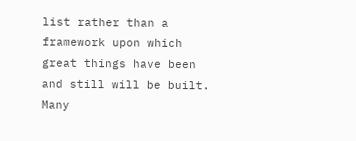list rather than a framework upon which great things have been and still will be built.  Many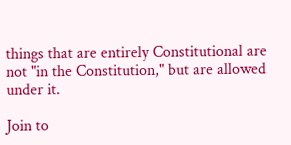things that are entirely Constitutional are not "in the Constitution," but are allowed under it.

Join to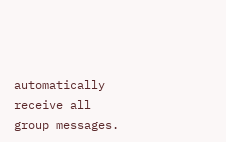automatically receive all group messages.